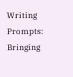Writing Prompts: Bringing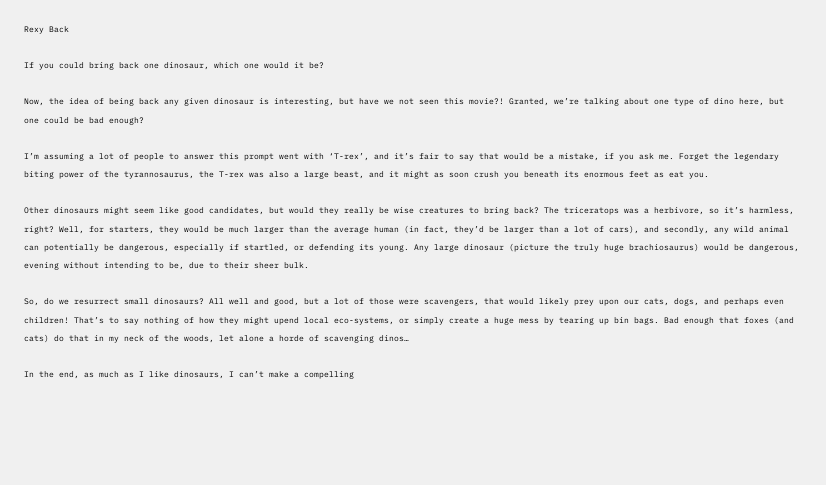Rexy Back

If you could bring back one dinosaur, which one would it be?

Now, the idea of being back any given dinosaur is interesting, but have we not seen this movie?! Granted, we’re talking about one type of dino here, but one could be bad enough?

I’m assuming a lot of people to answer this prompt went with ‘T-rex’, and it’s fair to say that would be a mistake, if you ask me. Forget the legendary biting power of the tyrannosaurus, the T-rex was also a large beast, and it might as soon crush you beneath its enormous feet as eat you.

Other dinosaurs might seem like good candidates, but would they really be wise creatures to bring back? The triceratops was a herbivore, so it’s harmless, right? Well, for starters, they would be much larger than the average human (in fact, they’d be larger than a lot of cars), and secondly, any wild animal can potentially be dangerous, especially if startled, or defending its young. Any large dinosaur (picture the truly huge brachiosaurus) would be dangerous, evening without intending to be, due to their sheer bulk.

So, do we resurrect small dinosaurs? All well and good, but a lot of those were scavengers, that would likely prey upon our cats, dogs, and perhaps even children! That’s to say nothing of how they might upend local eco-systems, or simply create a huge mess by tearing up bin bags. Bad enough that foxes (and cats) do that in my neck of the woods, let alone a horde of scavenging dinos…

In the end, as much as I like dinosaurs, I can’t make a compelling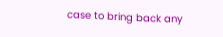case to bring back any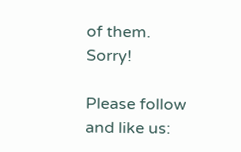of them. Sorry!

Please follow and like us: